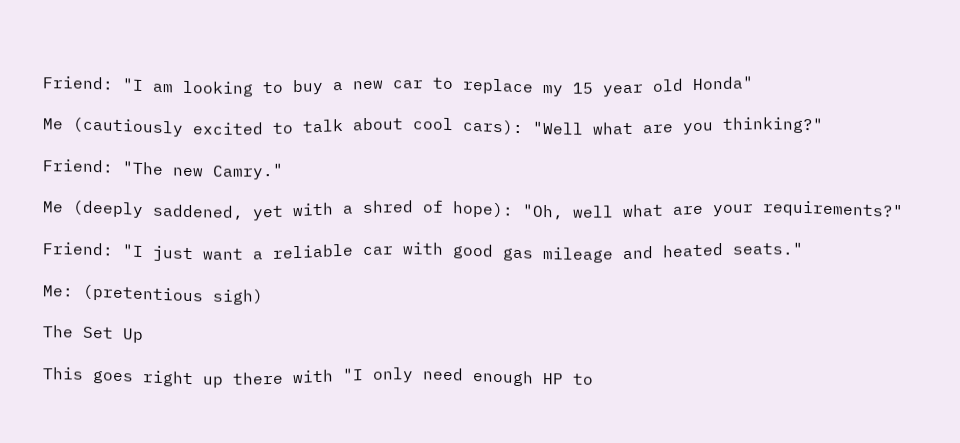Friend: "I am looking to buy a new car to replace my 15 year old Honda"

Me (cautiously excited to talk about cool cars): "Well what are you thinking?"

Friend: "The new Camry."

Me (deeply saddened, yet with a shred of hope): "Oh, well what are your requirements?"

Friend: "I just want a reliable car with good gas mileage and heated seats."

Me: (pretentious sigh)

The Set Up

This goes right up there with "I only need enough HP to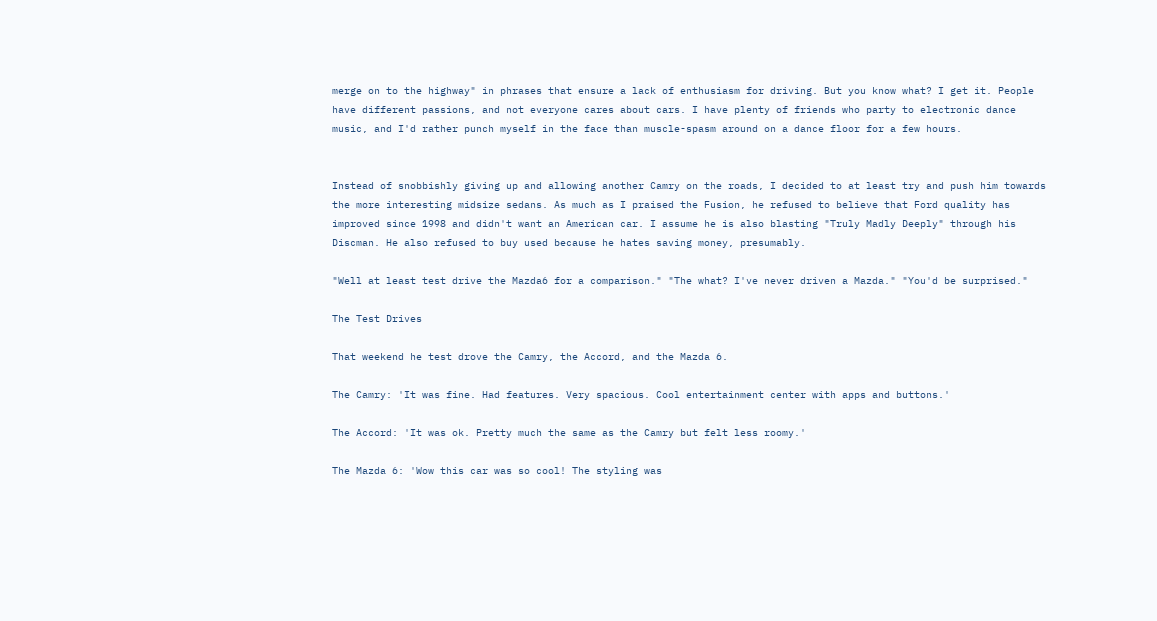merge on to the highway" in phrases that ensure a lack of enthusiasm for driving. But you know what? I get it. People have different passions, and not everyone cares about cars. I have plenty of friends who party to electronic dance music, and I'd rather punch myself in the face than muscle-spasm around on a dance floor for a few hours.


Instead of snobbishly giving up and allowing another Camry on the roads, I decided to at least try and push him towards the more interesting midsize sedans. As much as I praised the Fusion, he refused to believe that Ford quality has improved since 1998 and didn't want an American car. I assume he is also blasting "Truly Madly Deeply" through his Discman. He also refused to buy used because he hates saving money, presumably.

"Well at least test drive the Mazda6 for a comparison." "The what? I've never driven a Mazda." "You'd be surprised."

The Test Drives

That weekend he test drove the Camry, the Accord, and the Mazda 6.

The Camry: 'It was fine. Had features. Very spacious. Cool entertainment center with apps and buttons.'

The Accord: 'It was ok. Pretty much the same as the Camry but felt less roomy.'

The Mazda 6: 'Wow this car was so cool! The styling was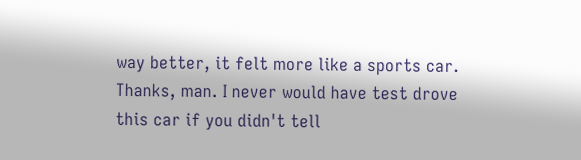way better, it felt more like a sports car. Thanks, man. I never would have test drove this car if you didn't tell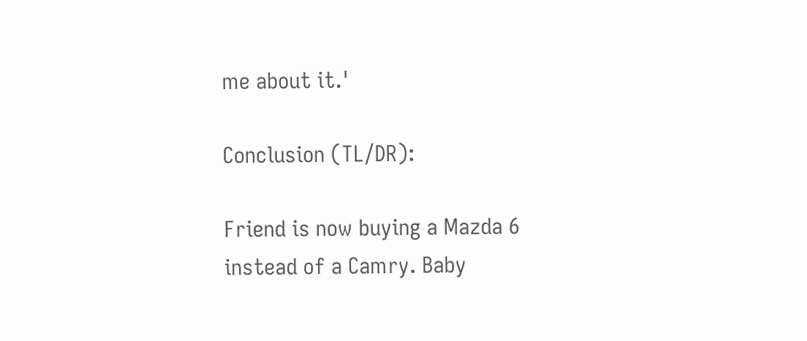me about it.'

Conclusion (TL/DR):

Friend is now buying a Mazda 6 instead of a Camry. Baby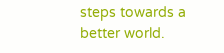steps towards a better world.